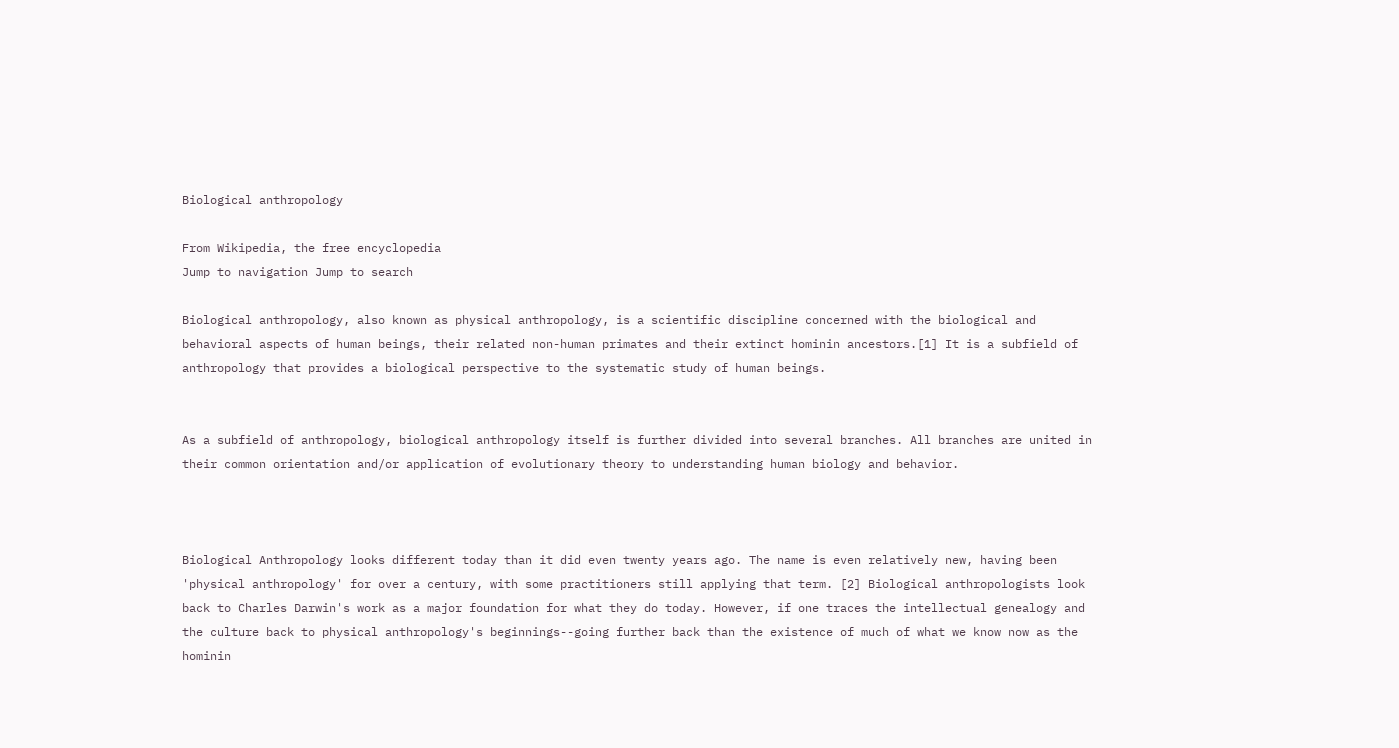Biological anthropology

From Wikipedia, the free encyclopedia
Jump to navigation Jump to search

Biological anthropology, also known as physical anthropology, is a scientific discipline concerned with the biological and behavioral aspects of human beings, their related non-human primates and their extinct hominin ancestors.[1] It is a subfield of anthropology that provides a biological perspective to the systematic study of human beings.


As a subfield of anthropology, biological anthropology itself is further divided into several branches. All branches are united in their common orientation and/or application of evolutionary theory to understanding human biology and behavior.



Biological Anthropology looks different today than it did even twenty years ago. The name is even relatively new, having been 'physical anthropology' for over a century, with some practitioners still applying that term. [2] Biological anthropologists look back to Charles Darwin's work as a major foundation for what they do today. However, if one traces the intellectual genealogy and the culture back to physical anthropology's beginnings--going further back than the existence of much of what we know now as the hominin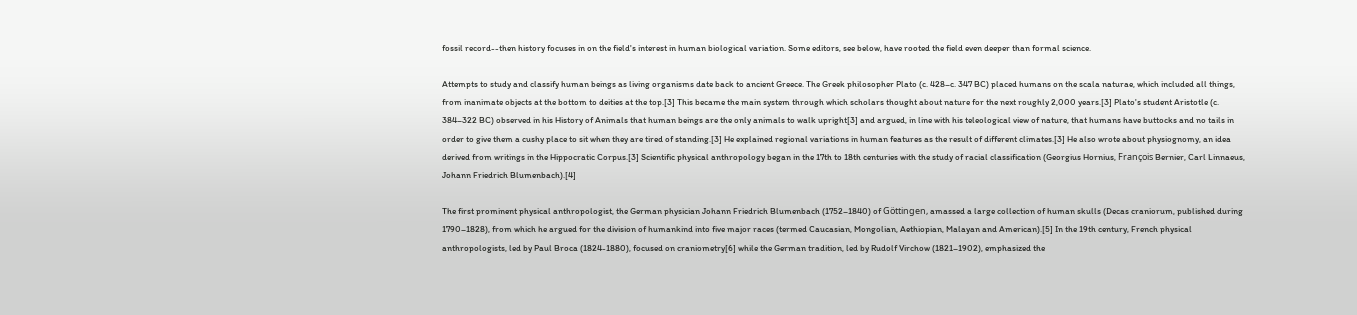fossil record--then history focuses in on the field's interest in human biological variation. Some editors, see below, have rooted the field even deeper than formal science.

Attempts to study and classify human beings as living organisms date back to ancient Greece. The Greek philosopher Plato (c. 428–c. 347 BC) placed humans on the scala naturae, which included all things, from inanimate objects at the bottom to deities at the top.[3] This became the main system through which scholars thought about nature for the next roughly 2,000 years.[3] Plato's student Aristotle (c. 384–322 BC) observed in his History of Animals that human beings are the only animals to walk upright[3] and argued, in line with his teleological view of nature, that humans have buttocks and no tails in order to give them a cushy place to sit when they are tired of standing.[3] He explained regional variations in human features as the result of different climates.[3] He also wrote about physiognomy, an idea derived from writings in the Hippocratic Corpus.[3] Scientific physical anthropology began in the 17th to 18th centuries with the study of racial classification (Georgius Hornius, François Bernier, Carl Linnaeus, Johann Friedrich Blumenbach).[4]

The first prominent physical anthropologist, the German physician Johann Friedrich Blumenbach (1752–1840) of Göttingen, amassed a large collection of human skulls (Decas craniorum, published during 1790–1828), from which he argued for the division of humankind into five major races (termed Caucasian, Mongolian, Aethiopian, Malayan and American).[5] In the 19th century, French physical anthropologists, led by Paul Broca (1824-1880), focused on craniometry[6] while the German tradition, led by Rudolf Virchow (1821–1902), emphasized the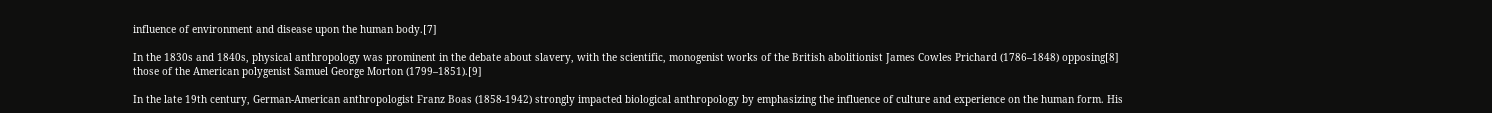influence of environment and disease upon the human body.[7]

In the 1830s and 1840s, physical anthropology was prominent in the debate about slavery, with the scientific, monogenist works of the British abolitionist James Cowles Prichard (1786–1848) opposing[8] those of the American polygenist Samuel George Morton (1799–1851).[9]

In the late 19th century, German-American anthropologist Franz Boas (1858-1942) strongly impacted biological anthropology by emphasizing the influence of culture and experience on the human form. His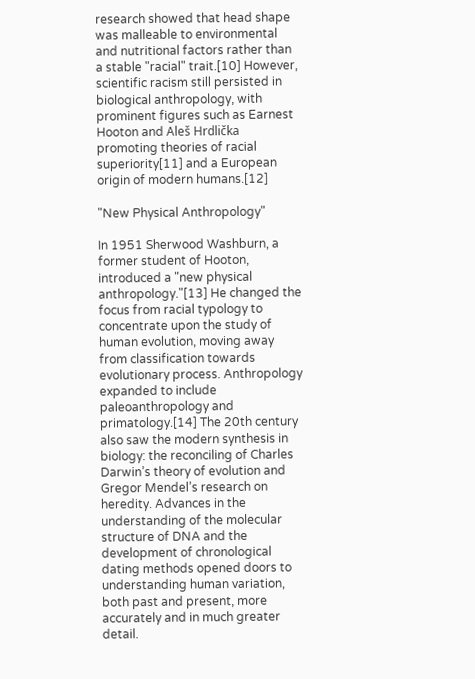research showed that head shape was malleable to environmental and nutritional factors rather than a stable "racial" trait.[10] However, scientific racism still persisted in biological anthropology, with prominent figures such as Earnest Hooton and Aleš Hrdlička promoting theories of racial superiority[11] and a European origin of modern humans.[12]

"New Physical Anthropology"

In 1951 Sherwood Washburn, a former student of Hooton, introduced a "new physical anthropology."[13] He changed the focus from racial typology to concentrate upon the study of human evolution, moving away from classification towards evolutionary process. Anthropology expanded to include paleoanthropology and primatology.[14] The 20th century also saw the modern synthesis in biology: the reconciling of Charles Darwin’s theory of evolution and Gregor Mendel’s research on heredity. Advances in the understanding of the molecular structure of DNA and the development of chronological dating methods opened doors to understanding human variation, both past and present, more accurately and in much greater detail.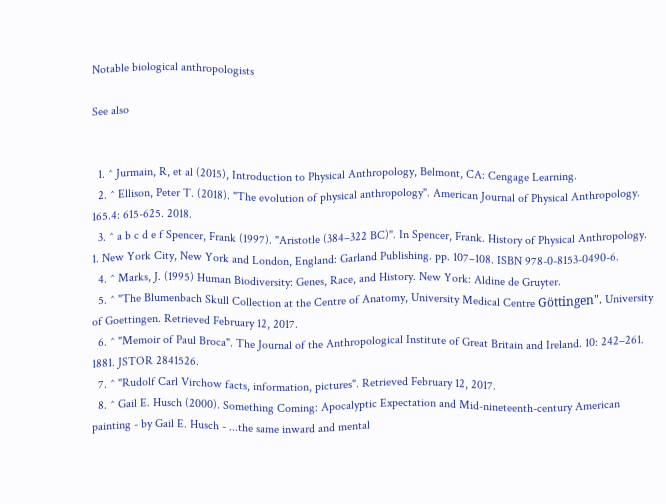Notable biological anthropologists

See also


  1. ^ Jurmain, R, et al (2015), Introduction to Physical Anthropology, Belmont, CA: Cengage Learning.
  2. ^ Ellison, Peter T. (2018). "The evolution of physical anthropology". American Journal of Physical Anthropology. 165.4: 615-625. 2018.
  3. ^ a b c d e f Spencer, Frank (1997). "Aristotle (384–322 BC)". In Spencer, Frank. History of Physical Anthropology. 1. New York City, New York and London, England: Garland Publishing. pp. 107–108. ISBN 978-0-8153-0490-6.
  4. ^ Marks, J. (1995) Human Biodiversity: Genes, Race, and History. New York: Aldine de Gruyter.
  5. ^ "The Blumenbach Skull Collection at the Centre of Anatomy, University Medical Centre Göttingen". University of Goettingen. Retrieved February 12, 2017.
  6. ^ "Memoir of Paul Broca". The Journal of the Anthropological Institute of Great Britain and Ireland. 10: 242–261. 1881. JSTOR 2841526.
  7. ^ "Rudolf Carl Virchow facts, information, pictures". Retrieved February 12, 2017.
  8. ^ Gail E. Husch (2000). Something Coming: Apocalyptic Expectation and Mid-nineteenth-century American painting - by Gail E. Husch - ...the same inward and mental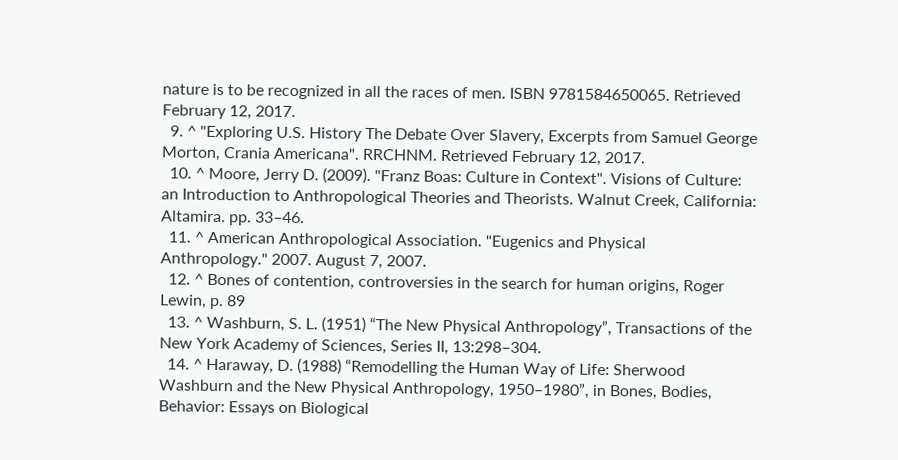nature is to be recognized in all the races of men. ISBN 9781584650065. Retrieved February 12, 2017.
  9. ^ "Exploring U.S. History The Debate Over Slavery, Excerpts from Samuel George Morton, Crania Americana". RRCHNM. Retrieved February 12, 2017.
  10. ^ Moore, Jerry D. (2009). "Franz Boas: Culture in Context". Visions of Culture: an Introduction to Anthropological Theories and Theorists. Walnut Creek, California: Altamira. pp. 33–46.
  11. ^ American Anthropological Association. "Eugenics and Physical Anthropology." 2007. August 7, 2007.
  12. ^ Bones of contention, controversies in the search for human origins, Roger Lewin, p. 89
  13. ^ Washburn, S. L. (1951) “The New Physical Anthropology”, Transactions of the New York Academy of Sciences, Series II, 13:298–304.
  14. ^ Haraway, D. (1988) “Remodelling the Human Way of Life: Sherwood Washburn and the New Physical Anthropology, 1950–1980”, in Bones, Bodies, Behavior: Essays on Biological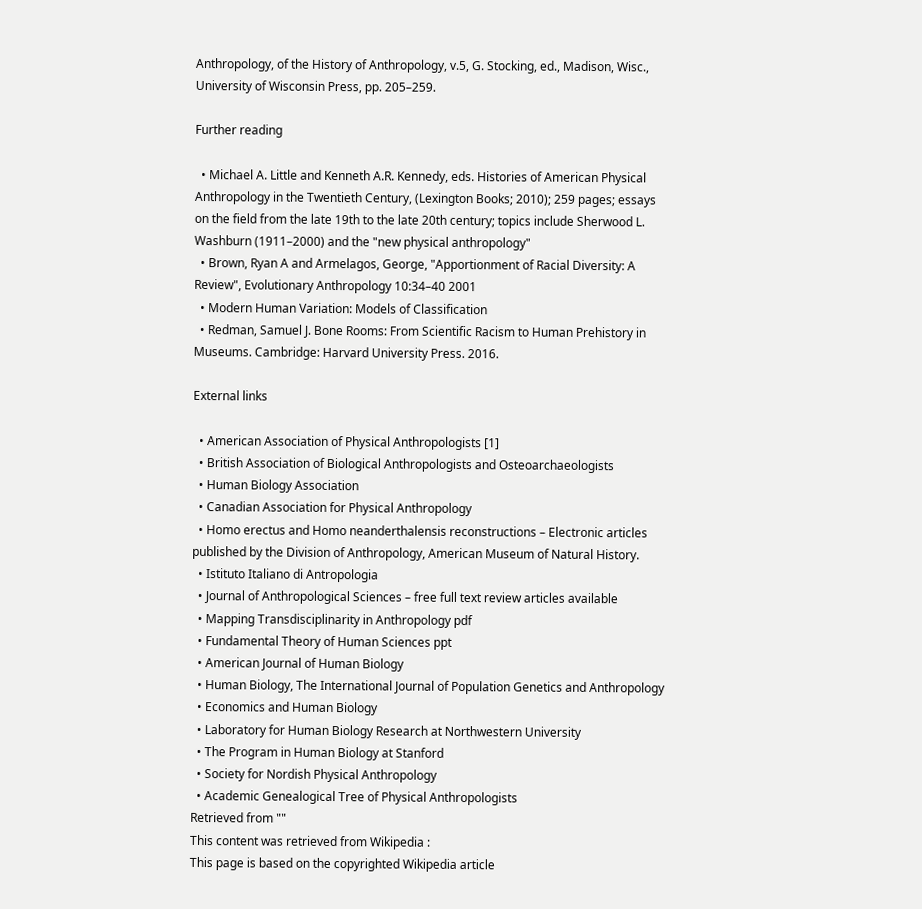Anthropology, of the History of Anthropology, v.5, G. Stocking, ed., Madison, Wisc., University of Wisconsin Press, pp. 205–259.

Further reading

  • Michael A. Little and Kenneth A.R. Kennedy, eds. Histories of American Physical Anthropology in the Twentieth Century, (Lexington Books; 2010); 259 pages; essays on the field from the late 19th to the late 20th century; topics include Sherwood L. Washburn (1911–2000) and the "new physical anthropology"
  • Brown, Ryan A and Armelagos, George, "Apportionment of Racial Diversity: A Review", Evolutionary Anthropology 10:34–40 2001
  • Modern Human Variation: Models of Classification
  • Redman, Samuel J. Bone Rooms: From Scientific Racism to Human Prehistory in Museums. Cambridge: Harvard University Press. 2016.

External links

  • American Association of Physical Anthropologists [1]
  • British Association of Biological Anthropologists and Osteoarchaeologists
  • Human Biology Association
  • Canadian Association for Physical Anthropology
  • Homo erectus and Homo neanderthalensis reconstructions – Electronic articles published by the Division of Anthropology, American Museum of Natural History.
  • Istituto Italiano di Antropologia
  • Journal of Anthropological Sciences – free full text review articles available
  • Mapping Transdisciplinarity in Anthropology pdf
  • Fundamental Theory of Human Sciences ppt
  • American Journal of Human Biology
  • Human Biology, The International Journal of Population Genetics and Anthropology
  • Economics and Human Biology
  • Laboratory for Human Biology Research at Northwestern University
  • The Program in Human Biology at Stanford
  • Society for Nordish Physical Anthropology
  • Academic Genealogical Tree of Physical Anthropologists
Retrieved from ""
This content was retrieved from Wikipedia :
This page is based on the copyrighted Wikipedia article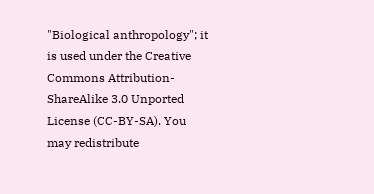"Biological anthropology"; it is used under the Creative Commons Attribution-ShareAlike 3.0 Unported License (CC-BY-SA). You may redistribute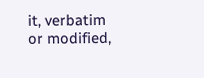it, verbatim or modified,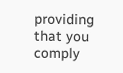providing that you comply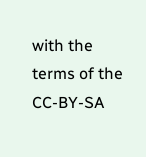with the terms of the CC-BY-SA